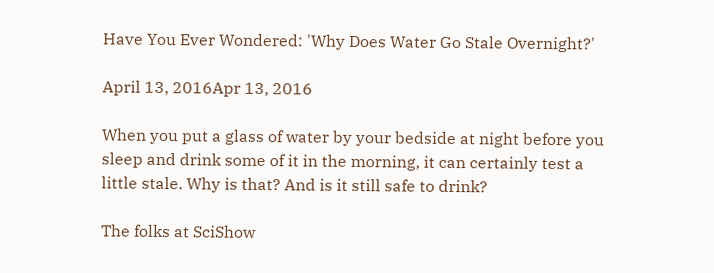Have You Ever Wondered: 'Why Does Water Go Stale Overnight?'

April 13, 2016Apr 13, 2016

When you put a glass of water by your bedside at night before you sleep and drink some of it in the morning, it can certainly test a little stale. Why is that? And is it still safe to drink?

The folks at SciShow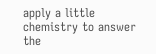apply a little chemistry to answer the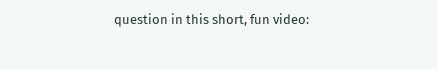question in this short, fun video: